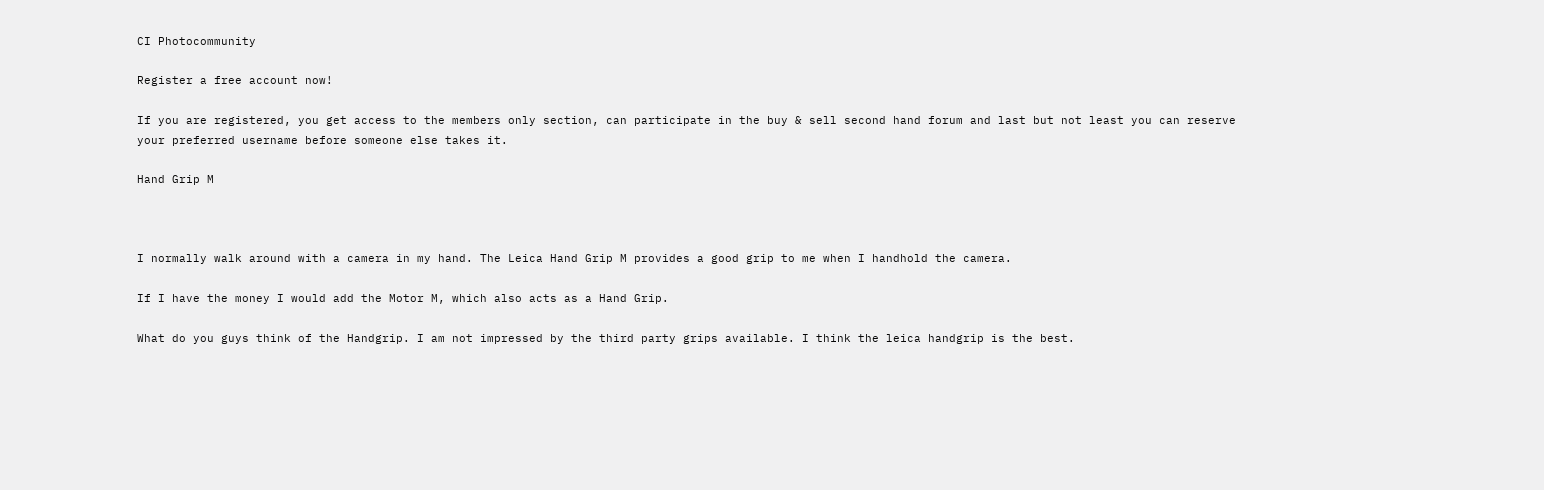CI Photocommunity

Register a free account now!

If you are registered, you get access to the members only section, can participate in the buy & sell second hand forum and last but not least you can reserve your preferred username before someone else takes it.

Hand Grip M



I normally walk around with a camera in my hand. The Leica Hand Grip M provides a good grip to me when I handhold the camera.

If I have the money I would add the Motor M, which also acts as a Hand Grip.

What do you guys think of the Handgrip. I am not impressed by the third party grips available. I think the leica handgrip is the best.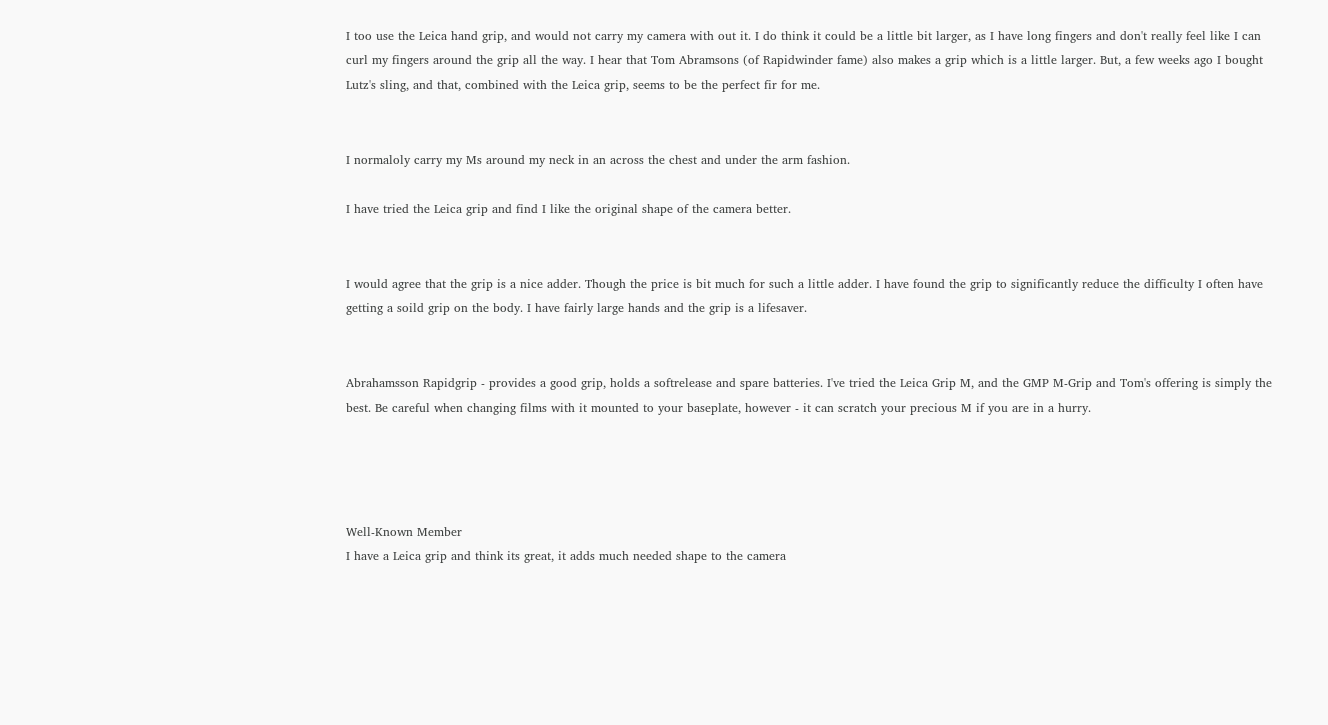I too use the Leica hand grip, and would not carry my camera with out it. I do think it could be a little bit larger, as I have long fingers and don't really feel like I can curl my fingers around the grip all the way. I hear that Tom Abramsons (of Rapidwinder fame) also makes a grip which is a little larger. But, a few weeks ago I bought Lutz's sling, and that, combined with the Leica grip, seems to be the perfect fir for me.


I normaloly carry my Ms around my neck in an across the chest and under the arm fashion.

I have tried the Leica grip and find I like the original shape of the camera better.


I would agree that the grip is a nice adder. Though the price is bit much for such a little adder. I have found the grip to significantly reduce the difficulty I often have getting a soild grip on the body. I have fairly large hands and the grip is a lifesaver.


Abrahamsson Rapidgrip - provides a good grip, holds a softrelease and spare batteries. I've tried the Leica Grip M, and the GMP M-Grip and Tom's offering is simply the best. Be careful when changing films with it mounted to your baseplate, however - it can scratch your precious M if you are in a hurry.




Well-Known Member
I have a Leica grip and think its great, it adds much needed shape to the camera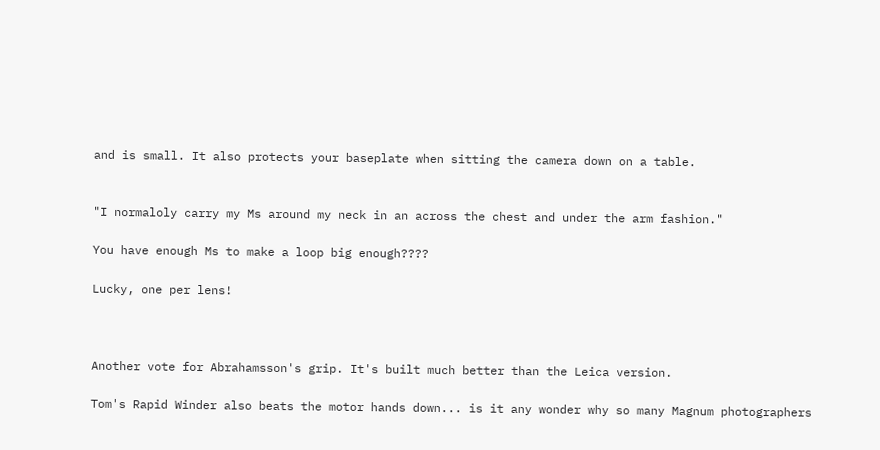and is small. It also protects your baseplate when sitting the camera down on a table.


"I normaloly carry my Ms around my neck in an across the chest and under the arm fashion."

You have enough Ms to make a loop big enough????

Lucky, one per lens!



Another vote for Abrahamsson's grip. It's built much better than the Leica version.

Tom's Rapid Winder also beats the motor hands down... is it any wonder why so many Magnum photographers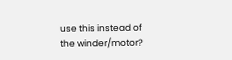use this instead of the winder/motor?